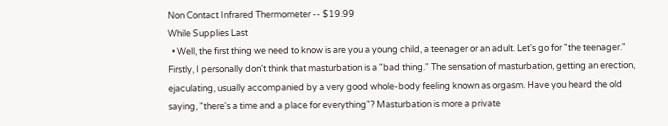Non Contact Infrared Thermometer -- $19.99
While Supplies Last
  • Well, the first thing we need to know is are you a young child, a teenager or an adult. Let's go for "the teenager." Firstly, I personally don't think that masturbation is a "bad thing." The sensation of masturbation, getting an erection, ejaculating, usually accompanied by a very good whole-body feeling known as orgasm. Have you heard the old saying, "there's a time and a place for everything"? Masturbation is more a private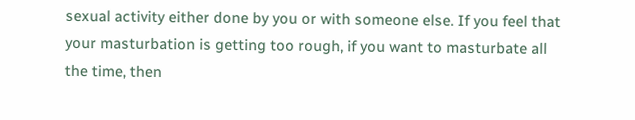sexual activity either done by you or with someone else. If you feel that your masturbation is getting too rough, if you want to masturbate all the time, then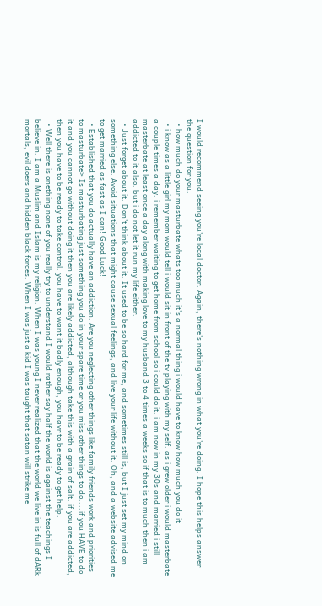I would recommend seeing you're local doctor. Again, there's nothing wrong in what you're doing. I hope this helps answer the question for you.
  • how much do your masturbate whats too much it's a normal thing i would have to know how much you do it
  • i know as a little girl my mom would tell i would sit in front of the tv playing with my self. as i grew older i would masterbate a couple times a day. i remember waiting to get home from school so i could do it. i am now in my 30s and married i still masterbate at least once a day along with making love to my husband 3 to 4 times a weeks so if that is to much then i am addicted to it also. but i do not let it run my life either.
  • Just forget about it. Don't think about it. It used to be so hard for me, and sometimes still is, but I just set my mind on something else. Avoid situations that might cause sexual feelings, and live your life without it. Oh, and a website advised me to get married as fast as I can! Good Luck!
  • Established that you do actually have an addiction. Are you neglecting other things like family friends work and priorities to masturbate> Is masturbating just something you do in your spare time or you miss other things to do....if you HAVE to do it and you cannot go without doing it then you are likely addicted, although take this with a grain of salt. if you are addicted, then you have to be ready to take control. you have to want it badly enough, you havr to be ready to get help.
  • Well there is onething none of you really try to understand I would rather say half the world is against the teachings I believe in. I am a Muslim and Islam is my religion. When I was young I never realized that the world we live in is full of dARk mortals, evil doers and hidden black forces. When I was just a kid I was taught that satan will strike me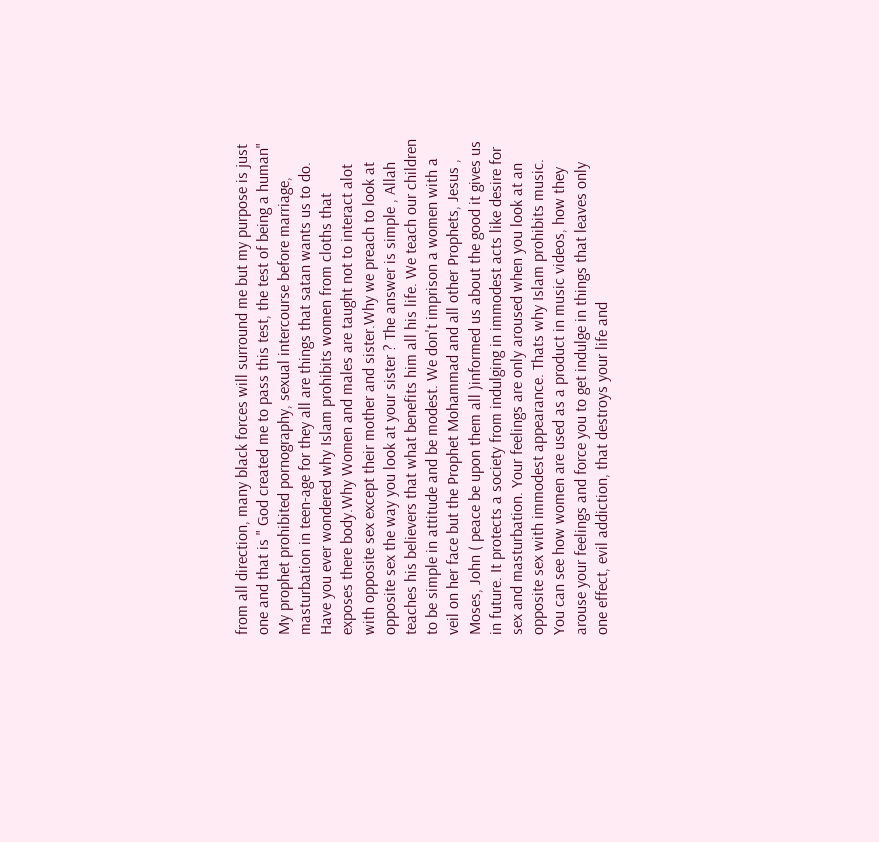from all direction, many black forces will surround me but my purpose is just one and that is " God created me to pass this test, the test of being a human" My prophet prohibited pornography, sexual intercourse before marriage, masturbation in teen-age for they all are things that satan wants us to do. Have you ever wondered why Islam prohibits women from cloths that exposes there body.Why Women and males are taught not to interact alot with opposite sex except their mother and sister.Why we preach to look at opposite sex the way you look at your sister ? The answer is simple , Allah teaches his believers that what benefits him all his life. We teach our children to be simple in attitude and be modest. We don't imprison a women with a veil on her face but the Prophet Mohammad and all other Prophets, Jesus , Moses, John ( peace be upon them all )informed us about the good it gives us in future. It protects a society from indulging in immodest acts like desire for sex and masturbation. Your feelings are only aroused when you look at an opposite sex with immodest appearance. Thats why Islam prohibits music. You can see how women are used as a product in music videos, how they arouse your feelings and force you to get indulge in things that leaves only one effect, evil addiction, that destroys your life and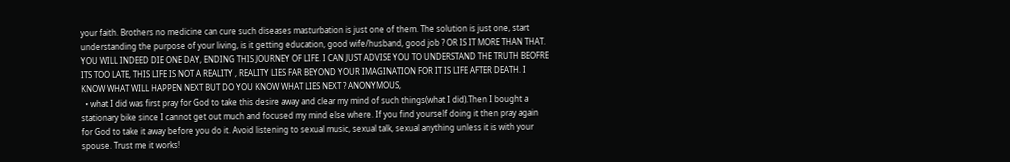your faith. Brothers no medicine can cure such diseases masturbation is just one of them. The solution is just one, start understanding the purpose of your living, is it getting education, good wife/husband, good job ? OR IS IT MORE THAN THAT. YOU WILL INDEED DIE ONE DAY, ENDING THIS JOURNEY OF LIFE. I CAN JUST ADVISE YOU TO UNDERSTAND THE TRUTH BEOFRE ITS TOO LATE, THIS LIFE IS NOT A REALITY , REALITY LIES FAR BEYOND YOUR IMAGINATION FOR IT IS LIFE AFTER DEATH. I KNOW WHAT WILL HAPPEN NEXT BUT DO YOU KNOW WHAT LIES NEXT ? ANONYMOUS,
  • what I did was first pray for God to take this desire away and clear my mind of such things(what I did).Then I bought a stationary bike since I cannot get out much and focused my mind else where. If you find yourself doing it then pray again for God to take it away before you do it. Avoid listening to sexual music, sexual talk, sexual anything unless it is with your spouse. Trust me it works!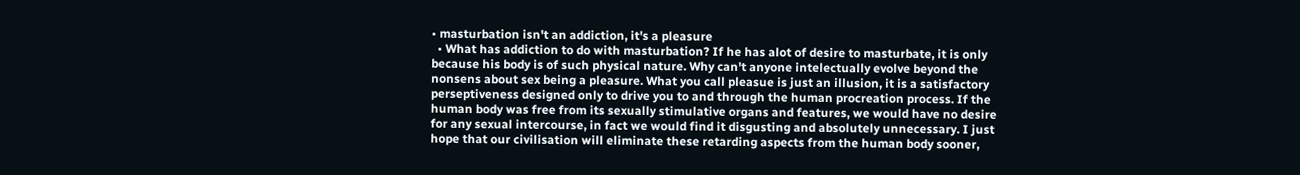• masturbation isn't an addiction, it's a pleasure
  • What has addiction to do with masturbation? If he has alot of desire to masturbate, it is only because his body is of such physical nature. Why can't anyone intelectually evolve beyond the nonsens about sex being a pleasure. What you call pleasue is just an illusion, it is a satisfactory perseptiveness designed only to drive you to and through the human procreation process. If the human body was free from its sexually stimulative organs and features, we would have no desire for any sexual intercourse, in fact we would find it disgusting and absolutely unnecessary. I just hope that our civilisation will eliminate these retarding aspects from the human body sooner,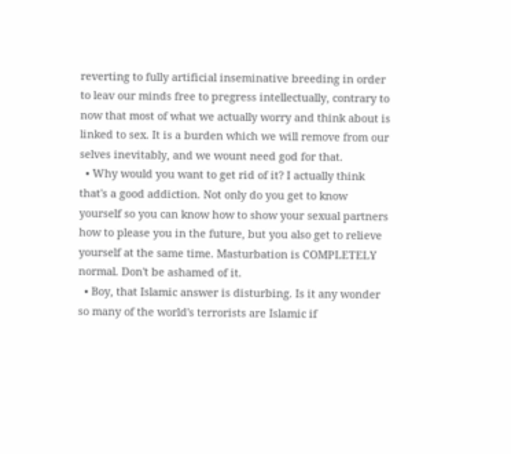reverting to fully artificial inseminative breeding in order to leav our minds free to pregress intellectually, contrary to now that most of what we actually worry and think about is linked to sex. It is a burden which we will remove from our selves inevitably, and we wount need god for that.
  • Why would you want to get rid of it? I actually think that's a good addiction. Not only do you get to know yourself so you can know how to show your sexual partners how to please you in the future, but you also get to relieve yourself at the same time. Masturbation is COMPLETELY normal. Don't be ashamed of it.
  • Boy, that Islamic answer is disturbing. Is it any wonder so many of the world's terrorists are Islamic if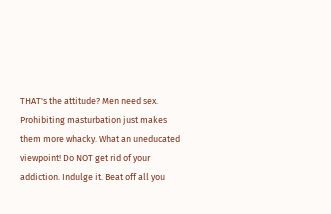THAT's the attitude? Men need sex. Prohibiting masturbation just makes them more whacky. What an uneducated viewpoint! Do NOT get rid of your addiction. Indulge it. Beat off all you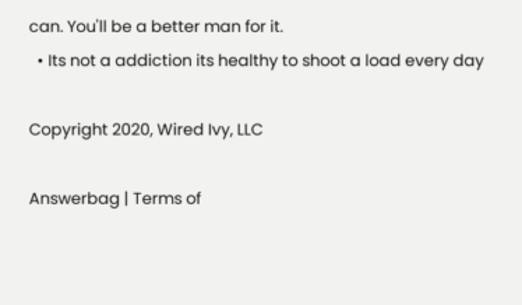can. You'll be a better man for it.
  • Its not a addiction its healthy to shoot a load every day

Copyright 2020, Wired Ivy, LLC

Answerbag | Terms of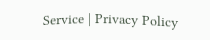Service | Privacy Policy